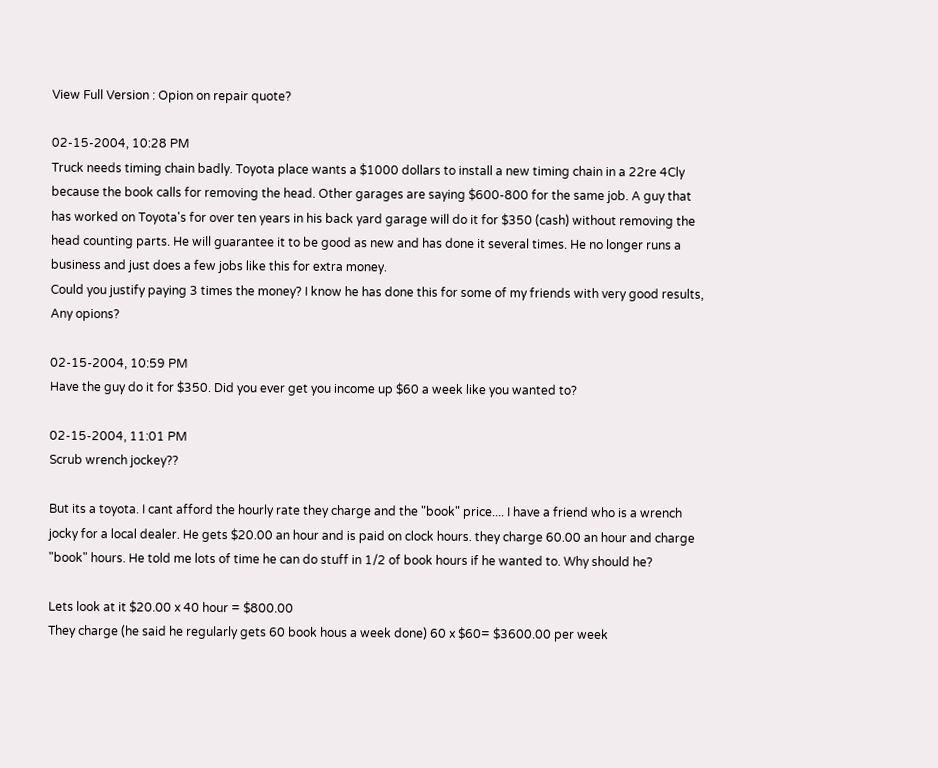View Full Version : Opion on repair quote?

02-15-2004, 10:28 PM
Truck needs timing chain badly. Toyota place wants a $1000 dollars to install a new timing chain in a 22re 4Cly because the book calls for removing the head. Other garages are saying $600-800 for the same job. A guy that has worked on Toyota's for over ten years in his back yard garage will do it for $350 (cash) without removing the head counting parts. He will guarantee it to be good as new and has done it several times. He no longer runs a business and just does a few jobs like this for extra money.
Could you justify paying 3 times the money? I know he has done this for some of my friends with very good results, Any opions?

02-15-2004, 10:59 PM
Have the guy do it for $350. Did you ever get you income up $60 a week like you wanted to?

02-15-2004, 11:01 PM
Scrub wrench jockey??

But its a toyota. I cant afford the hourly rate they charge and the "book" price.... I have a friend who is a wrench jocky for a local dealer. He gets $20.00 an hour and is paid on clock hours. they charge 60.00 an hour and charge "book" hours. He told me lots of time he can do stuff in 1/2 of book hours if he wanted to. Why should he?

Lets look at it $20.00 x 40 hour = $800.00
They charge (he said he regularly gets 60 book hous a week done) 60 x $60= $3600.00 per week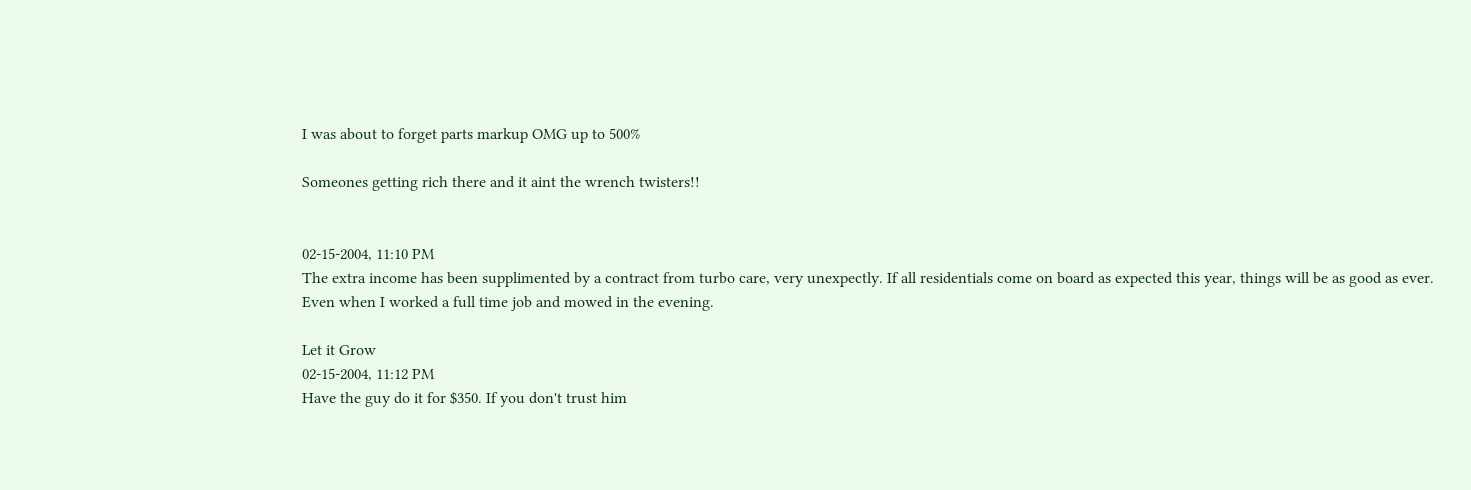I was about to forget parts markup OMG up to 500%

Someones getting rich there and it aint the wrench twisters!!


02-15-2004, 11:10 PM
The extra income has been supplimented by a contract from turbo care, very unexpectly. If all residentials come on board as expected this year, things will be as good as ever. Even when I worked a full time job and mowed in the evening.

Let it Grow
02-15-2004, 11:12 PM
Have the guy do it for $350. If you don't trust him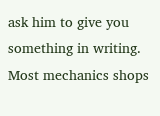ask him to give you something in writing.
Most mechanics shops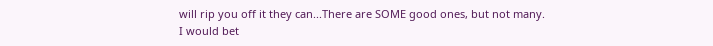will rip you off it they can...There are SOME good ones, but not many.
I would bet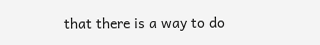that there is a way to do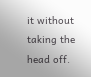it without taking the head off.